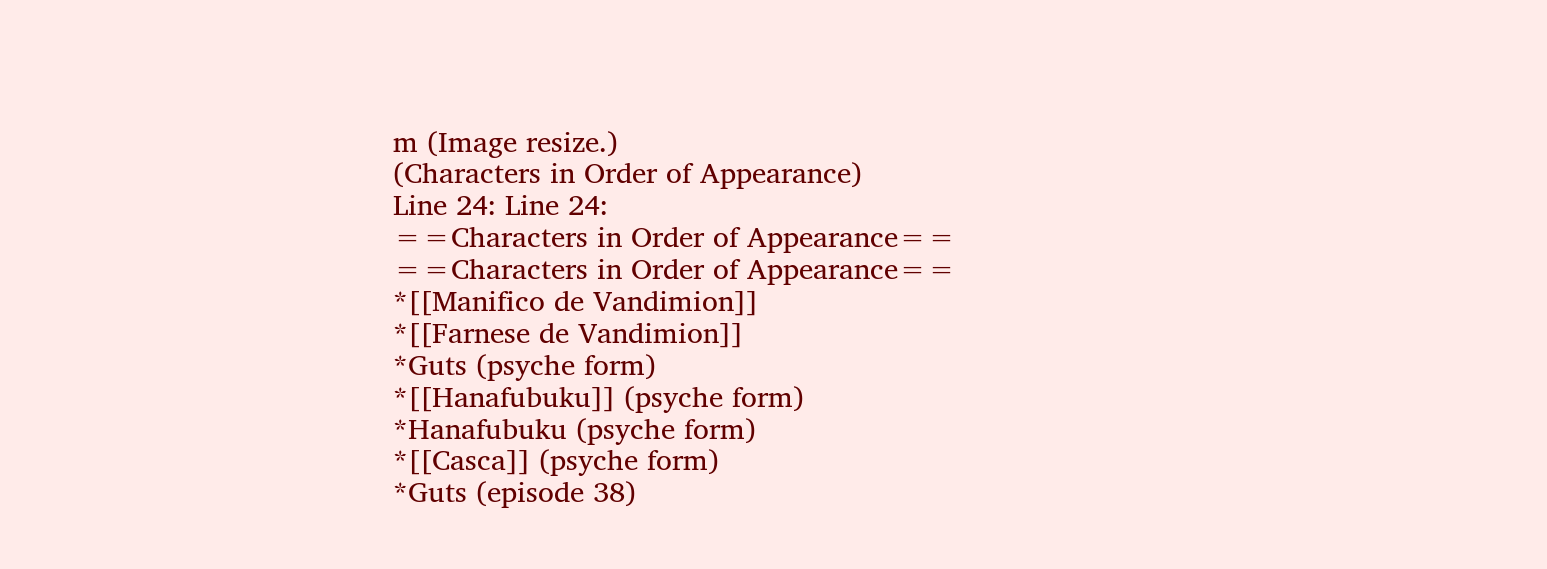m (Image resize.)
(Characters in Order of Appearance)
Line 24: Line 24:
==Characters in Order of Appearance==
==Characters in Order of Appearance==
*[[Manifico de Vandimion]]
*[[Farnese de Vandimion]]
*Guts (psyche form)
*[[Hanafubuku]] (psyche form)
*Hanafubuku (psyche form)
*[[Casca]] (psyche form)
*Guts (episode 38)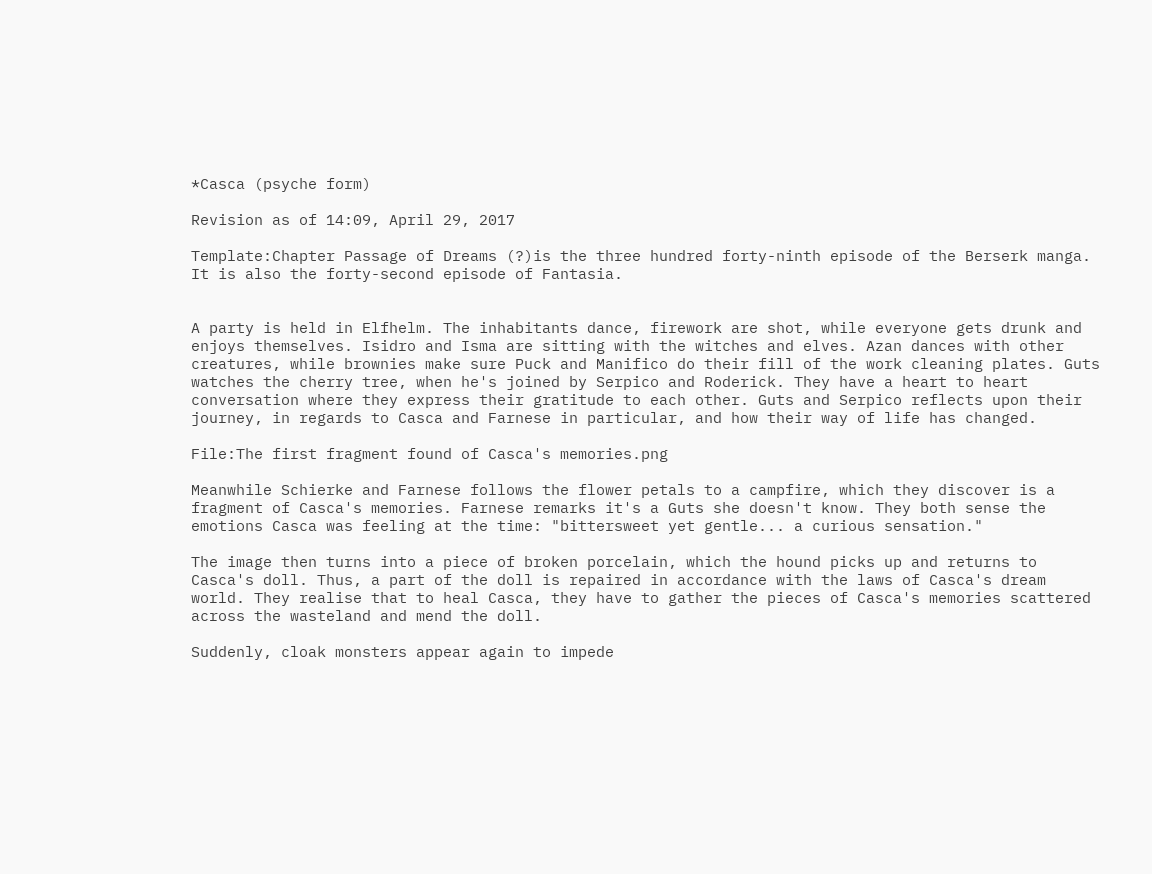*Casca (psyche form)

Revision as of 14:09, April 29, 2017

Template:Chapter Passage of Dreams (?)is the three hundred forty-ninth episode of the Berserk manga. It is also the forty-second episode of Fantasia.


A party is held in Elfhelm. The inhabitants dance, firework are shot, while everyone gets drunk and enjoys themselves. Isidro and Isma are sitting with the witches and elves. Azan dances with other creatures, while brownies make sure Puck and Manifico do their fill of the work cleaning plates. Guts watches the cherry tree, when he's joined by Serpico and Roderick. They have a heart to heart conversation where they express their gratitude to each other. Guts and Serpico reflects upon their journey, in regards to Casca and Farnese in particular, and how their way of life has changed.

File:The first fragment found of Casca's memories.png

Meanwhile Schierke and Farnese follows the flower petals to a campfire, which they discover is a fragment of Casca's memories. Farnese remarks it's a Guts she doesn't know. They both sense the emotions Casca was feeling at the time: "bittersweet yet gentle... a curious sensation."

The image then turns into a piece of broken porcelain, which the hound picks up and returns to Casca's doll. Thus, a part of the doll is repaired in accordance with the laws of Casca's dream world. They realise that to heal Casca, they have to gather the pieces of Casca's memories scattered across the wasteland and mend the doll.

Suddenly, cloak monsters appear again to impede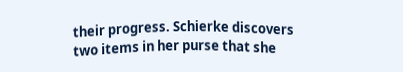their progress. Schierke discovers two items in her purse that she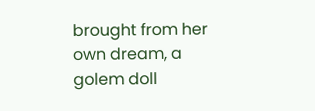brought from her own dream, a golem doll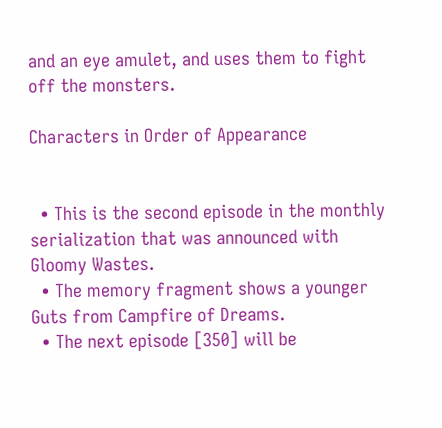and an eye amulet, and uses them to fight off the monsters.

Characters in Order of Appearance


  • This is the second episode in the monthly serialization that was announced with Gloomy Wastes.
  • The memory fragment shows a younger Guts from Campfire of Dreams.
  • The next episode [350] will be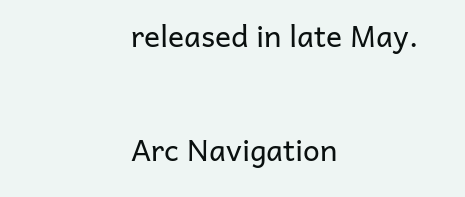released in late May.

Arc Navigation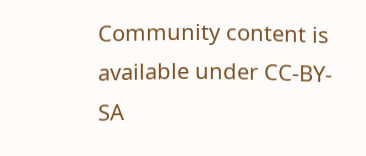Community content is available under CC-BY-SA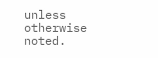unless otherwise noted.